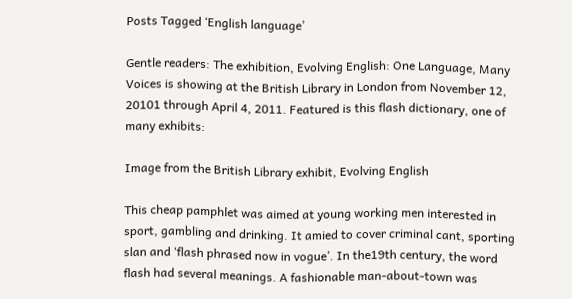Posts Tagged ‘English language’

Gentle readers: The exhibition, Evolving English: One Language, Many Voices is showing at the British Library in London from November 12, 20101 through April 4, 2011. Featured is this flash dictionary, one of many exhibits:

Image from the British Library exhibit, Evolving English

This cheap pamphlet was aimed at young working men interested in sport, gambling and drinking. It amied to cover criminal cant, sporting slan and ‘flash phrased now in vogue’. In the19th century, the word flash had several meanings. A fashionable man-about-town was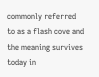commonly referred to as a flash cove and the meaning survives today in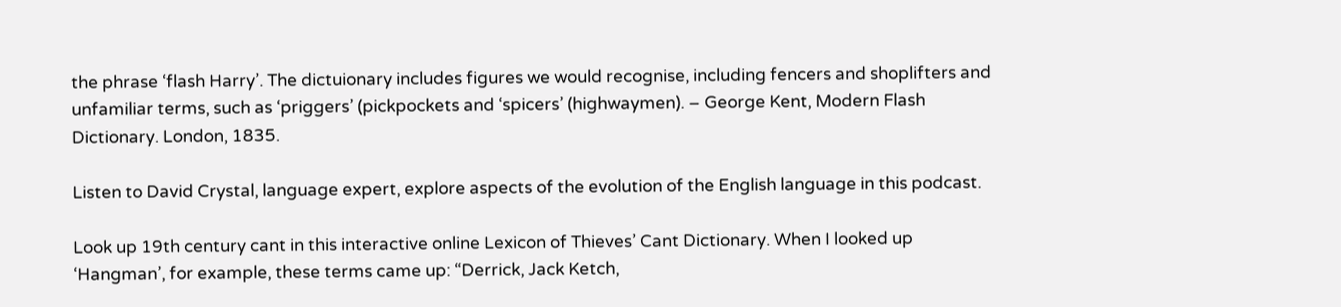the phrase ‘flash Harry’. The dictuionary includes figures we would recognise, including fencers and shoplifters and unfamiliar terms, such as ‘priggers’ (pickpockets and ‘spicers’ (highwaymen). – George Kent, Modern Flash Dictionary. London, 1835.

Listen to David Crystal, language expert, explore aspects of the evolution of the English language in this podcast.

Look up 19th century cant in this interactive online Lexicon of Thieves’ Cant Dictionary. When I looked up ‘Hangman’, for example, these terms came up: “Derrick, Jack Ketch,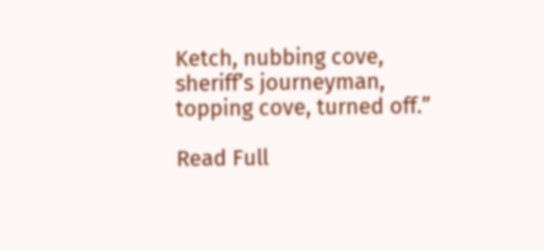Ketch, nubbing cove, sheriff’s journeyman, topping cove, turned off.”

Read Full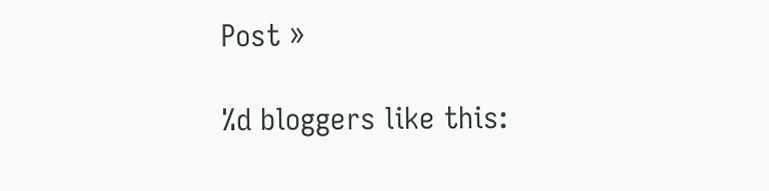Post »

%d bloggers like this: